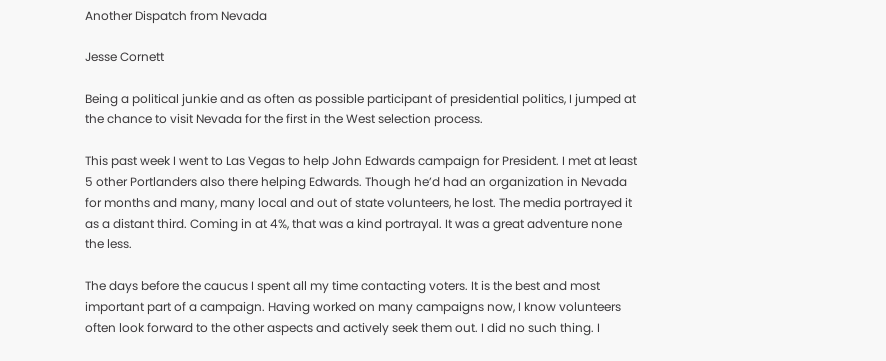Another Dispatch from Nevada

Jesse Cornett

Being a political junkie and as often as possible participant of presidential politics, I jumped at the chance to visit Nevada for the first in the West selection process.

This past week I went to Las Vegas to help John Edwards campaign for President. I met at least 5 other Portlanders also there helping Edwards. Though he’d had an organization in Nevada for months and many, many local and out of state volunteers, he lost. The media portrayed it as a distant third. Coming in at 4%, that was a kind portrayal. It was a great adventure none the less.

The days before the caucus I spent all my time contacting voters. It is the best and most important part of a campaign. Having worked on many campaigns now, I know volunteers often look forward to the other aspects and actively seek them out. I did no such thing. I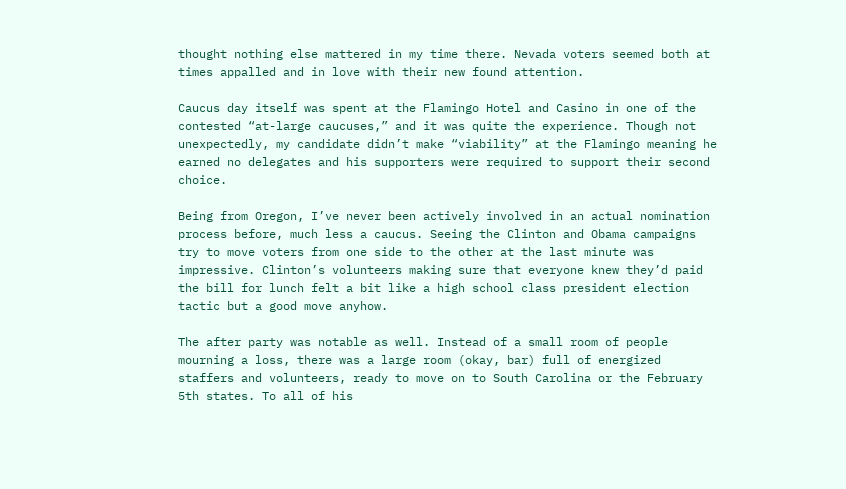thought nothing else mattered in my time there. Nevada voters seemed both at times appalled and in love with their new found attention.

Caucus day itself was spent at the Flamingo Hotel and Casino in one of the contested “at-large caucuses,” and it was quite the experience. Though not unexpectedly, my candidate didn’t make “viability” at the Flamingo meaning he earned no delegates and his supporters were required to support their second choice.

Being from Oregon, I’ve never been actively involved in an actual nomination process before, much less a caucus. Seeing the Clinton and Obama campaigns try to move voters from one side to the other at the last minute was impressive. Clinton’s volunteers making sure that everyone knew they’d paid the bill for lunch felt a bit like a high school class president election tactic but a good move anyhow.

The after party was notable as well. Instead of a small room of people mourning a loss, there was a large room (okay, bar) full of energized staffers and volunteers, ready to move on to South Carolina or the February 5th states. To all of his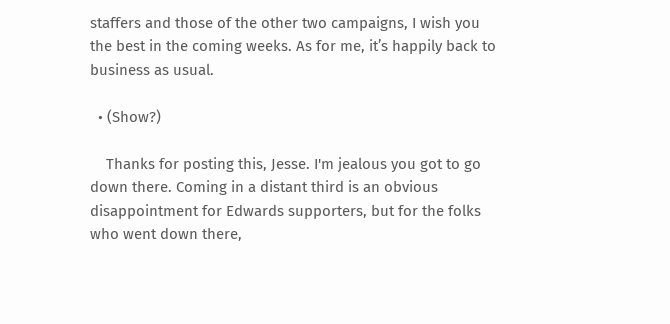staffers and those of the other two campaigns, I wish you the best in the coming weeks. As for me, it’s happily back to business as usual.

  • (Show?)

    Thanks for posting this, Jesse. I'm jealous you got to go down there. Coming in a distant third is an obvious disappointment for Edwards supporters, but for the folks who went down there,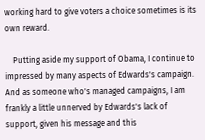working hard to give voters a choice sometimes is its own reward.

    Putting aside my support of Obama, I continue to impressed by many aspects of Edwards's campaign. And as someone who's managed campaigns, I am frankly a little unnerved by Edwards's lack of support, given his message and this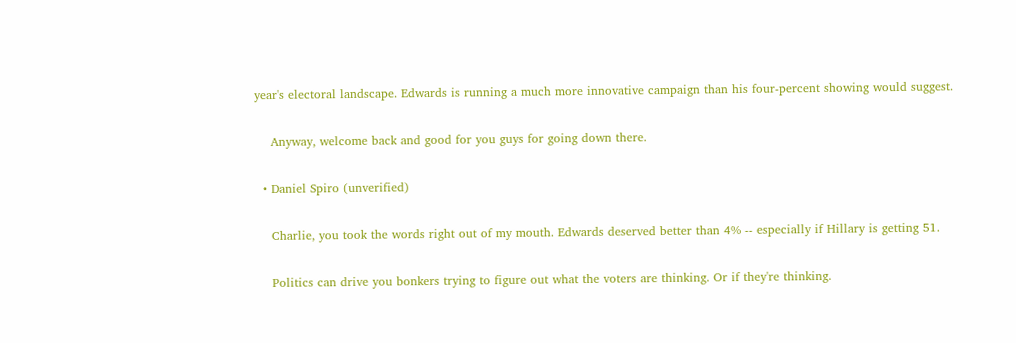year's electoral landscape. Edwards is running a much more innovative campaign than his four-percent showing would suggest.

    Anyway, welcome back and good for you guys for going down there.

  • Daniel Spiro (unverified)

    Charlie, you took the words right out of my mouth. Edwards deserved better than 4% -- especially if Hillary is getting 51.

    Politics can drive you bonkers trying to figure out what the voters are thinking. Or if they're thinking.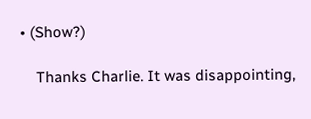• (Show?)

    Thanks Charlie. It was disappointing,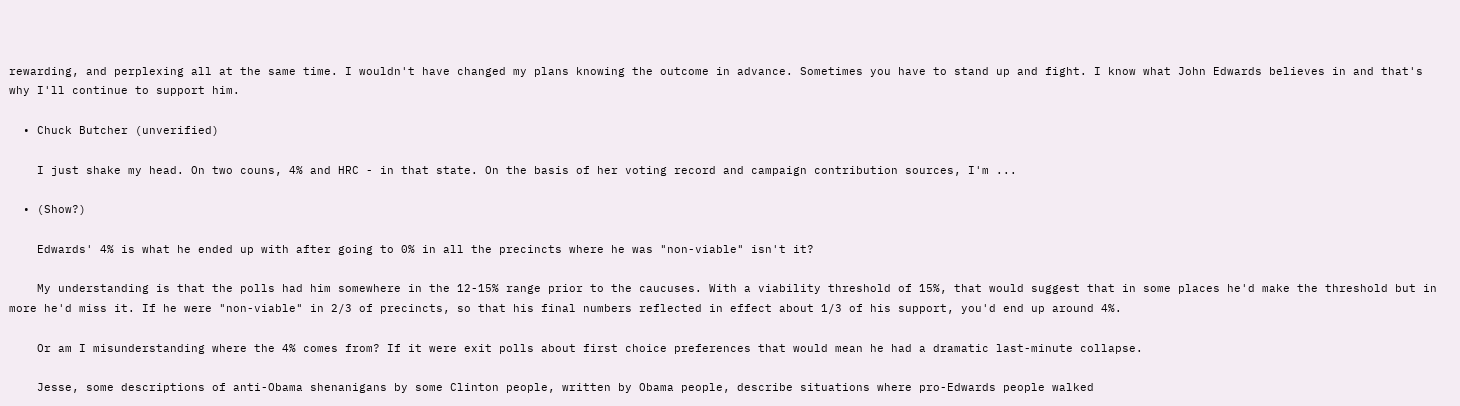rewarding, and perplexing all at the same time. I wouldn't have changed my plans knowing the outcome in advance. Sometimes you have to stand up and fight. I know what John Edwards believes in and that's why I'll continue to support him.

  • Chuck Butcher (unverified)

    I just shake my head. On two couns, 4% and HRC - in that state. On the basis of her voting record and campaign contribution sources, I'm ...

  • (Show?)

    Edwards' 4% is what he ended up with after going to 0% in all the precincts where he was "non-viable" isn't it?

    My understanding is that the polls had him somewhere in the 12-15% range prior to the caucuses. With a viability threshold of 15%, that would suggest that in some places he'd make the threshold but in more he'd miss it. If he were "non-viable" in 2/3 of precincts, so that his final numbers reflected in effect about 1/3 of his support, you'd end up around 4%.

    Or am I misunderstanding where the 4% comes from? If it were exit polls about first choice preferences that would mean he had a dramatic last-minute collapse.

    Jesse, some descriptions of anti-Obama shenanigans by some Clinton people, written by Obama people, describe situations where pro-Edwards people walked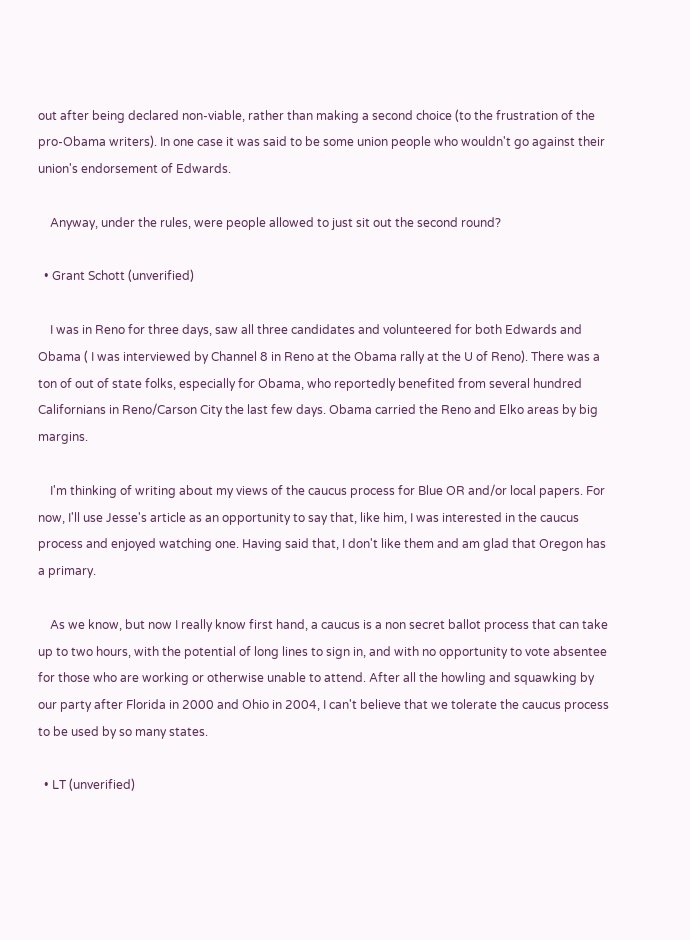out after being declared non-viable, rather than making a second choice (to the frustration of the pro-Obama writers). In one case it was said to be some union people who wouldn't go against their union's endorsement of Edwards.

    Anyway, under the rules, were people allowed to just sit out the second round?

  • Grant Schott (unverified)

    I was in Reno for three days, saw all three candidates and volunteered for both Edwards and Obama ( I was interviewed by Channel 8 in Reno at the Obama rally at the U of Reno). There was a ton of out of state folks, especially for Obama, who reportedly benefited from several hundred Californians in Reno/Carson City the last few days. Obama carried the Reno and Elko areas by big margins.

    I'm thinking of writing about my views of the caucus process for Blue OR and/or local papers. For now, I'll use Jesse's article as an opportunity to say that, like him, I was interested in the caucus process and enjoyed watching one. Having said that, I don't like them and am glad that Oregon has a primary.

    As we know, but now I really know first hand, a caucus is a non secret ballot process that can take up to two hours, with the potential of long lines to sign in, and with no opportunity to vote absentee for those who are working or otherwise unable to attend. After all the howling and squawking by our party after Florida in 2000 and Ohio in 2004, I can't believe that we tolerate the caucus process to be used by so many states.

  • LT (unverified)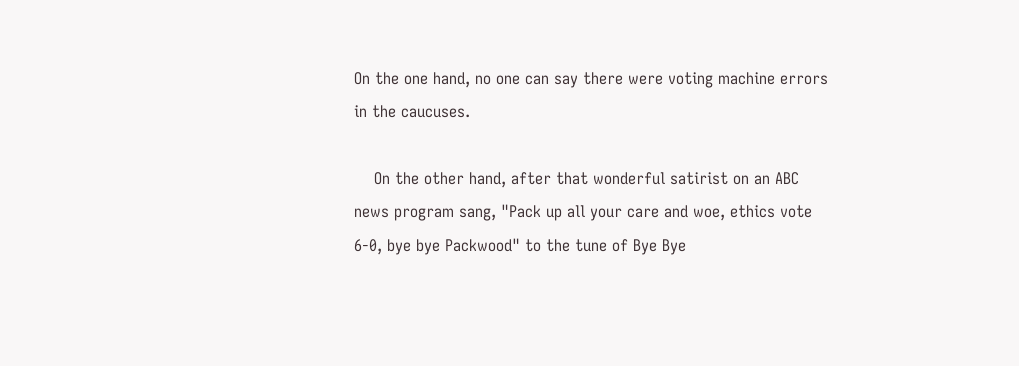On the one hand, no one can say there were voting machine errors in the caucuses.

    On the other hand, after that wonderful satirist on an ABC news program sang, "Pack up all your care and woe, ethics vote 6-0, bye bye Packwood" to the tune of Bye Bye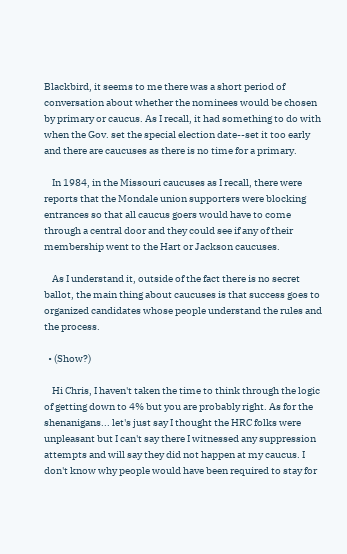Blackbird, it seems to me there was a short period of conversation about whether the nominees would be chosen by primary or caucus. As I recall, it had something to do with when the Gov. set the special election date--set it too early and there are caucuses as there is no time for a primary.

    In 1984, in the Missouri caucuses as I recall, there were reports that the Mondale union supporters were blocking entrances so that all caucus goers would have to come through a central door and they could see if any of their membership went to the Hart or Jackson caucuses.

    As I understand it, outside of the fact there is no secret ballot, the main thing about caucuses is that success goes to organized candidates whose people understand the rules and the process.

  • (Show?)

    Hi Chris, I haven't taken the time to think through the logic of getting down to 4% but you are probably right. As for the shenanigans... let's just say I thought the HRC folks were unpleasant but I can't say there I witnessed any suppression attempts and will say they did not happen at my caucus. I don't know why people would have been required to stay for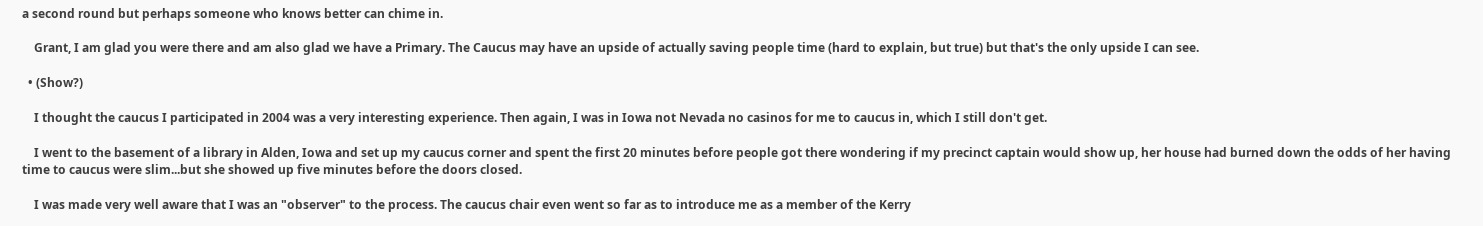a second round but perhaps someone who knows better can chime in.

    Grant, I am glad you were there and am also glad we have a Primary. The Caucus may have an upside of actually saving people time (hard to explain, but true) but that's the only upside I can see.

  • (Show?)

    I thought the caucus I participated in 2004 was a very interesting experience. Then again, I was in Iowa not Nevada no casinos for me to caucus in, which I still don't get.

    I went to the basement of a library in Alden, Iowa and set up my caucus corner and spent the first 20 minutes before people got there wondering if my precinct captain would show up, her house had burned down the odds of her having time to caucus were slim...but she showed up five minutes before the doors closed.

    I was made very well aware that I was an "observer" to the process. The caucus chair even went so far as to introduce me as a member of the Kerry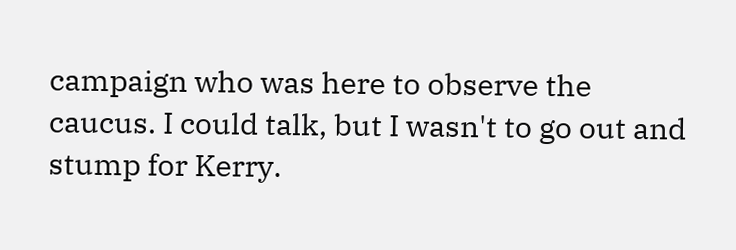campaign who was here to observe the caucus. I could talk, but I wasn't to go out and stump for Kerry.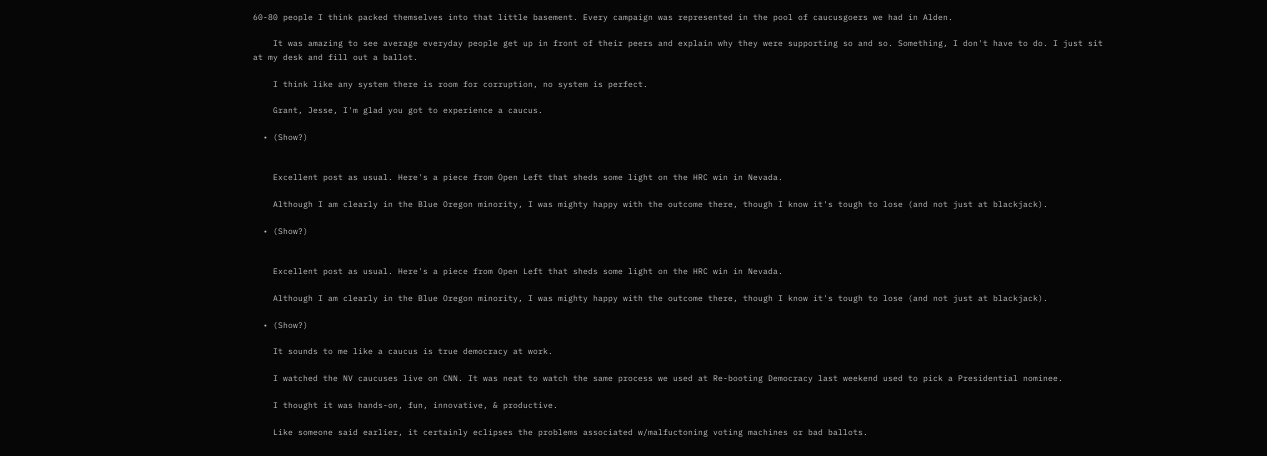60-80 people I think packed themselves into that little basement. Every campaign was represented in the pool of caucusgoers we had in Alden.

    It was amazing to see average everyday people get up in front of their peers and explain why they were supporting so and so. Something, I don't have to do. I just sit at my desk and fill out a ballot.

    I think like any system there is room for corruption, no system is perfect.

    Grant, Jesse, I'm glad you got to experience a caucus.

  • (Show?)


    Excellent post as usual. Here's a piece from Open Left that sheds some light on the HRC win in Nevada.

    Although I am clearly in the Blue Oregon minority, I was mighty happy with the outcome there, though I know it's tough to lose (and not just at blackjack).

  • (Show?)


    Excellent post as usual. Here's a piece from Open Left that sheds some light on the HRC win in Nevada.

    Although I am clearly in the Blue Oregon minority, I was mighty happy with the outcome there, though I know it's tough to lose (and not just at blackjack).

  • (Show?)

    It sounds to me like a caucus is true democracy at work.

    I watched the NV caucuses live on CNN. It was neat to watch the same process we used at Re-booting Democracy last weekend used to pick a Presidential nominee.

    I thought it was hands-on, fun, innovative, & productive.

    Like someone said earlier, it certainly eclipses the problems associated w/malfuctoning voting machines or bad ballots.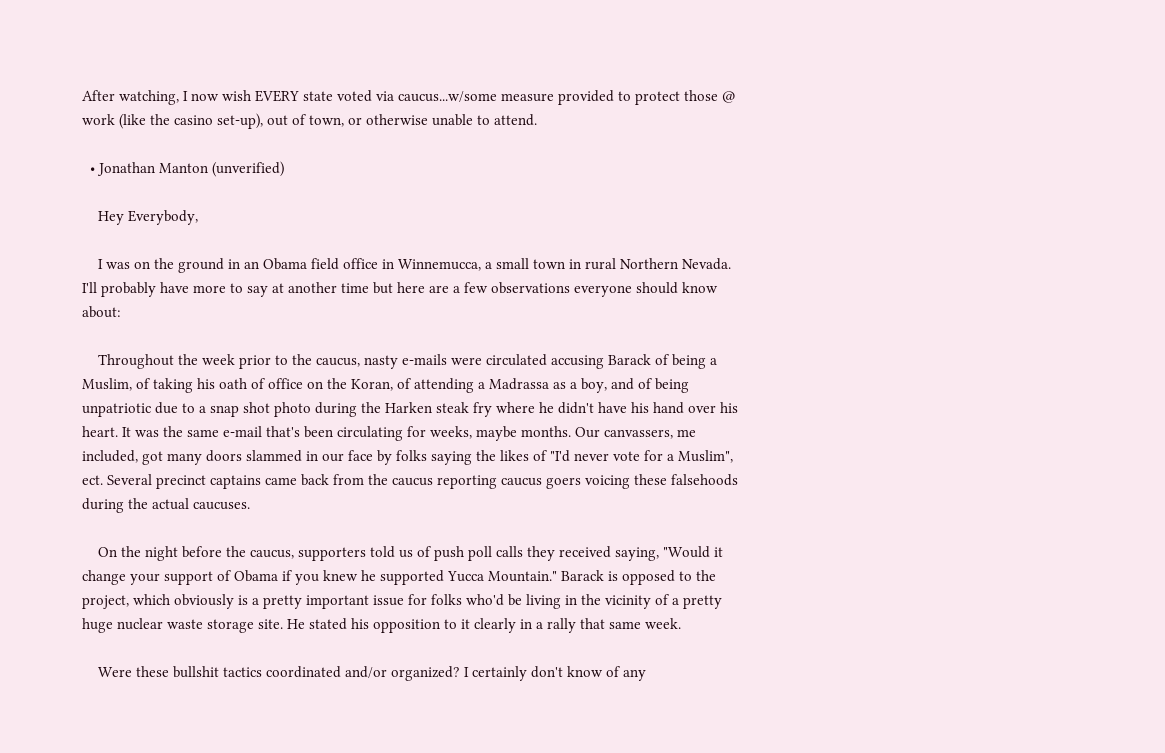After watching, I now wish EVERY state voted via caucus...w/some measure provided to protect those @ work (like the casino set-up), out of town, or otherwise unable to attend.

  • Jonathan Manton (unverified)

    Hey Everybody,

    I was on the ground in an Obama field office in Winnemucca, a small town in rural Northern Nevada. I'll probably have more to say at another time but here are a few observations everyone should know about:

    Throughout the week prior to the caucus, nasty e-mails were circulated accusing Barack of being a Muslim, of taking his oath of office on the Koran, of attending a Madrassa as a boy, and of being unpatriotic due to a snap shot photo during the Harken steak fry where he didn't have his hand over his heart. It was the same e-mail that's been circulating for weeks, maybe months. Our canvassers, me included, got many doors slammed in our face by folks saying the likes of "I'd never vote for a Muslim", ect. Several precinct captains came back from the caucus reporting caucus goers voicing these falsehoods during the actual caucuses.

    On the night before the caucus, supporters told us of push poll calls they received saying, "Would it change your support of Obama if you knew he supported Yucca Mountain." Barack is opposed to the project, which obviously is a pretty important issue for folks who'd be living in the vicinity of a pretty huge nuclear waste storage site. He stated his opposition to it clearly in a rally that same week.

    Were these bullshit tactics coordinated and/or organized? I certainly don't know of any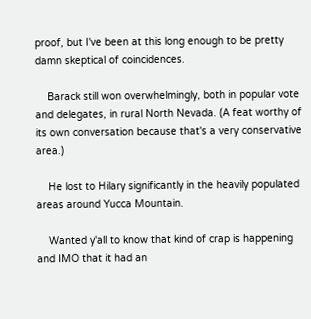proof, but I've been at this long enough to be pretty damn skeptical of coincidences.

    Barack still won overwhelmingly, both in popular vote and delegates, in rural North Nevada. (A feat worthy of its own conversation because that's a very conservative area.)

    He lost to Hilary significantly in the heavily populated areas around Yucca Mountain.

    Wanted y'all to know that kind of crap is happening and IMO that it had an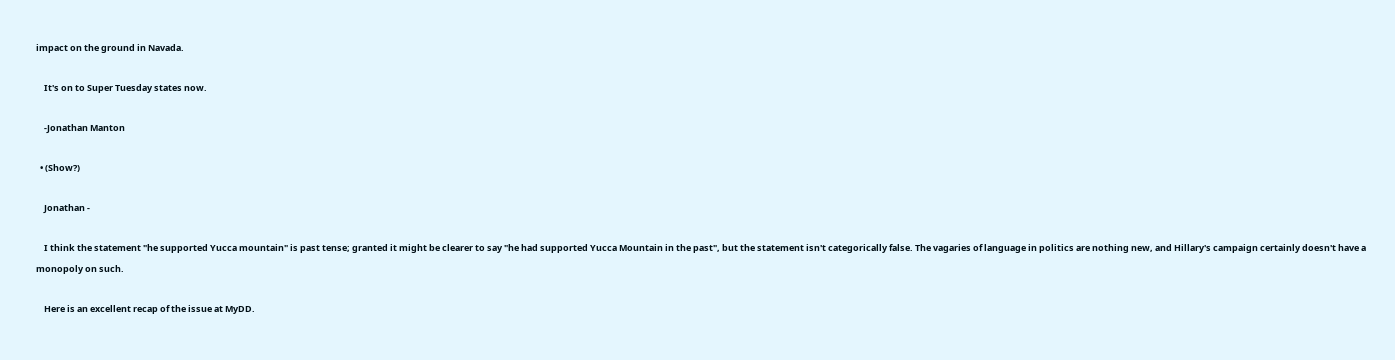impact on the ground in Navada.

    It's on to Super Tuesday states now.

    -Jonathan Manton

  • (Show?)

    Jonathan -

    I think the statement "he supported Yucca mountain" is past tense; granted it might be clearer to say "he had supported Yucca Mountain in the past", but the statement isn't categorically false. The vagaries of language in politics are nothing new, and Hillary's campaign certainly doesn't have a monopoly on such.

    Here is an excellent recap of the issue at MyDD.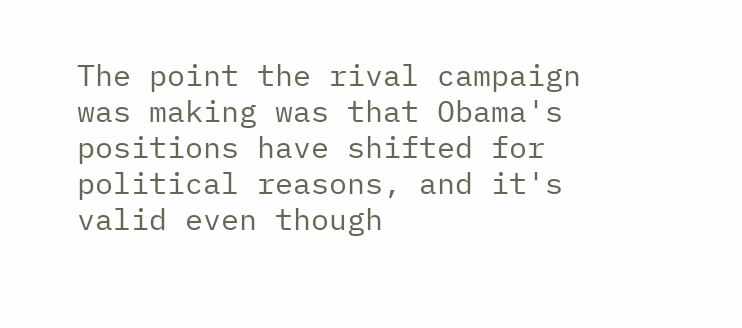The point the rival campaign was making was that Obama's positions have shifted for political reasons, and it's valid even though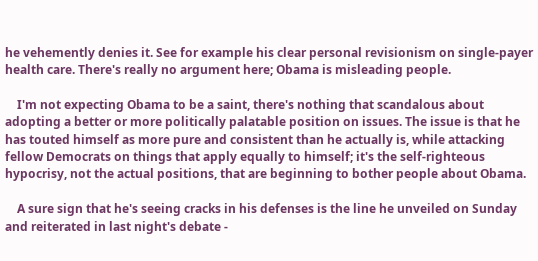he vehemently denies it. See for example his clear personal revisionism on single-payer health care. There's really no argument here; Obama is misleading people.

    I'm not expecting Obama to be a saint, there's nothing that scandalous about adopting a better or more politically palatable position on issues. The issue is that he has touted himself as more pure and consistent than he actually is, while attacking fellow Democrats on things that apply equally to himself; it's the self-righteous hypocrisy, not the actual positions, that are beginning to bother people about Obama.

    A sure sign that he's seeing cracks in his defenses is the line he unveiled on Sunday and reiterated in last night's debate -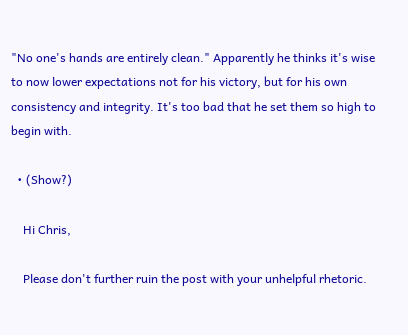"No one's hands are entirely clean." Apparently he thinks it's wise to now lower expectations not for his victory, but for his own consistency and integrity. It's too bad that he set them so high to begin with.

  • (Show?)

    Hi Chris,

    Please don't further ruin the post with your unhelpful rhetoric.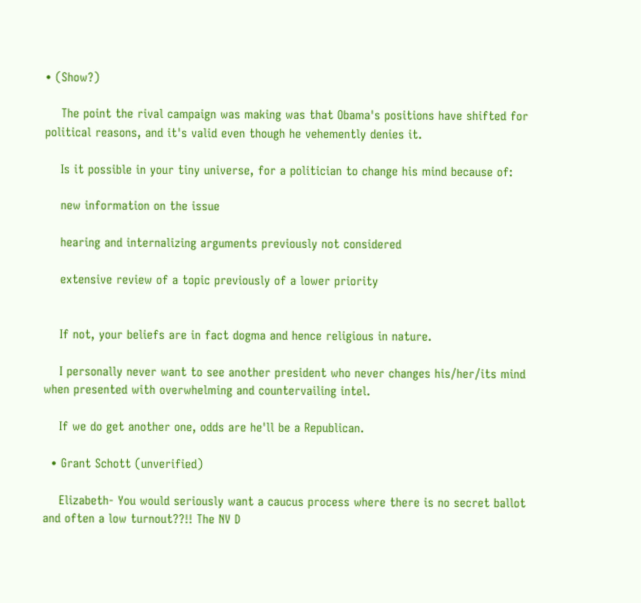• (Show?)

    The point the rival campaign was making was that Obama's positions have shifted for political reasons, and it's valid even though he vehemently denies it.

    Is it possible in your tiny universe, for a politician to change his mind because of:

    new information on the issue

    hearing and internalizing arguments previously not considered

    extensive review of a topic previously of a lower priority


    If not, your beliefs are in fact dogma and hence religious in nature.

    I personally never want to see another president who never changes his/her/its mind when presented with overwhelming and countervailing intel.

    If we do get another one, odds are he'll be a Republican.

  • Grant Schott (unverified)

    Elizabeth- You would seriously want a caucus process where there is no secret ballot and often a low turnout??!! The NV D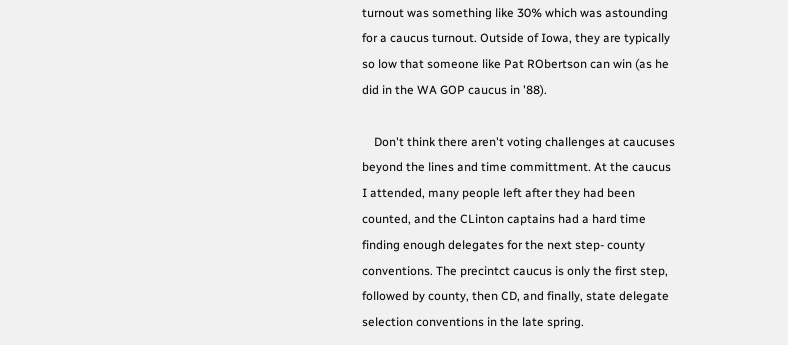turnout was something like 30% which was astounding for a caucus turnout. Outside of Iowa, they are typically so low that someone like Pat RObertson can win (as he did in the WA GOP caucus in '88).

    Don't think there aren't voting challenges at caucuses beyond the lines and time committment. At the caucus I attended, many people left after they had been counted, and the CLinton captains had a hard time finding enough delegates for the next step- county conventions. The precintct caucus is only the first step, followed by county, then CD, and finally, state delegate selection conventions in the late spring.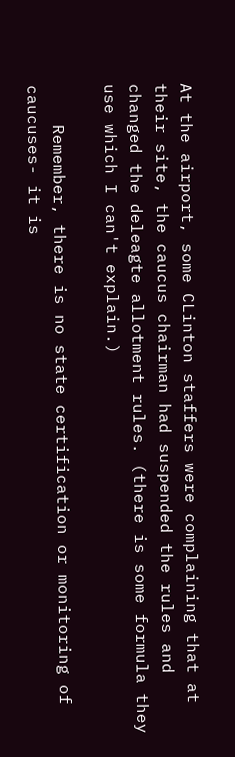At the airport, some CLinton staffers were complaining that at their site, the caucus chairman had suspended the rules and changed the deleagte allotment rules. (there is some formula they use which I can't explain.)

    Remember, there is no state certification or monitoring of caucuses- it is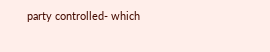party controlled- which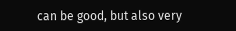can be good, but also very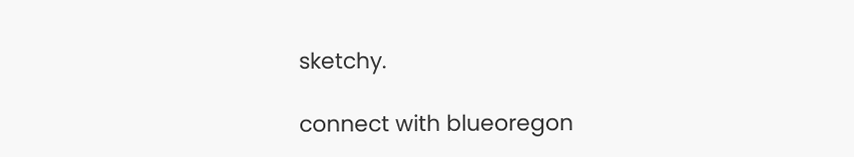sketchy.

connect with blueoregon